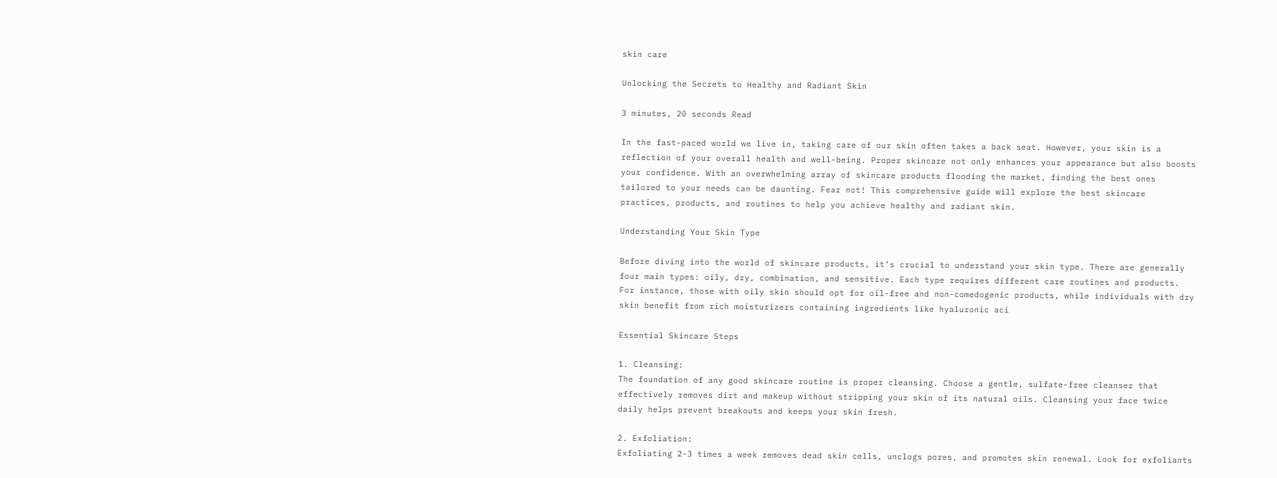skin care

Unlocking the Secrets to Healthy and Radiant Skin

3 minutes, 20 seconds Read

In the fast-paced world we live in, taking care of our skin often takes a back seat. However, your skin is a reflection of your overall health and well-being. Proper skincare not only enhances your appearance but also boosts your confidence. With an overwhelming array of skincare products flooding the market, finding the best ones tailored to your needs can be daunting. Fear not! This comprehensive guide will explore the best skincare practices, products, and routines to help you achieve healthy and radiant skin.

Understanding Your Skin Type

Before diving into the world of skincare products, it’s crucial to understand your skin type. There are generally four main types: oily, dry, combination, and sensitive. Each type requires different care routines and products. For instance, those with oily skin should opt for oil-free and non-comedogenic products, while individuals with dry skin benefit from rich moisturizers containing ingredients like hyaluronic aci

Essential Skincare Steps

1. Cleansing:
The foundation of any good skincare routine is proper cleansing. Choose a gentle, sulfate-free cleanser that effectively removes dirt and makeup without stripping your skin of its natural oils. Cleansing your face twice daily helps prevent breakouts and keeps your skin fresh.

2. Exfoliation:
Exfoliating 2-3 times a week removes dead skin cells, unclogs pores, and promotes skin renewal. Look for exfoliants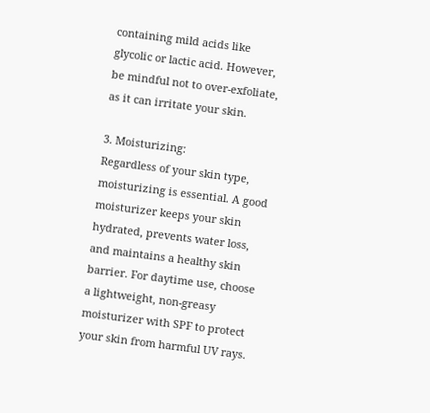containing mild acids like glycolic or lactic acid. However, be mindful not to over-exfoliate, as it can irritate your skin.

3. Moisturizing:
Regardless of your skin type, moisturizing is essential. A good moisturizer keeps your skin hydrated, prevents water loss, and maintains a healthy skin barrier. For daytime use, choose a lightweight, non-greasy moisturizer with SPF to protect your skin from harmful UV rays.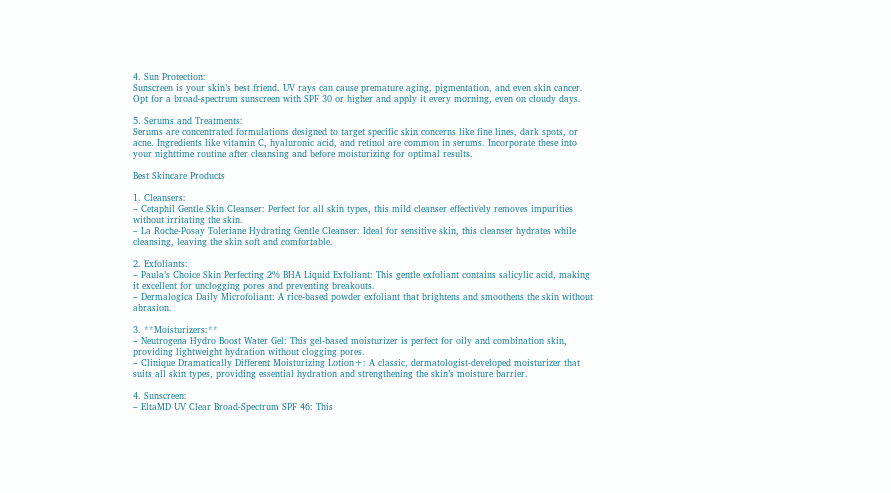4. Sun Protection:
Sunscreen is your skin’s best friend. UV rays can cause premature aging, pigmentation, and even skin cancer. Opt for a broad-spectrum sunscreen with SPF 30 or higher and apply it every morning, even on cloudy days.

5. Serums and Treatments:
Serums are concentrated formulations designed to target specific skin concerns like fine lines, dark spots, or acne. Ingredients like vitamin C, hyaluronic acid, and retinol are common in serums. Incorporate these into your nighttime routine after cleansing and before moisturizing for optimal results.

Best Skincare Products

1. Cleansers:
– Cetaphil Gentle Skin Cleanser: Perfect for all skin types, this mild cleanser effectively removes impurities without irritating the skin.
– La Roche-Posay Toleriane Hydrating Gentle Cleanser: Ideal for sensitive skin, this cleanser hydrates while cleansing, leaving the skin soft and comfortable.

2. Exfoliants:
– Paula’s Choice Skin Perfecting 2% BHA Liquid Exfoliant: This gentle exfoliant contains salicylic acid, making it excellent for unclogging pores and preventing breakouts.
– Dermalogica Daily Microfoliant: A rice-based powder exfoliant that brightens and smoothens the skin without abrasion.

3. **Moisturizers:**
– Neutrogena Hydro Boost Water Gel: This gel-based moisturizer is perfect for oily and combination skin, providing lightweight hydration without clogging pores.
– Clinique Dramatically Different Moisturizing Lotion+: A classic, dermatologist-developed moisturizer that suits all skin types, providing essential hydration and strengthening the skin’s moisture barrier.

4. Sunscreen:
– EltaMD UV Clear Broad-Spectrum SPF 46: This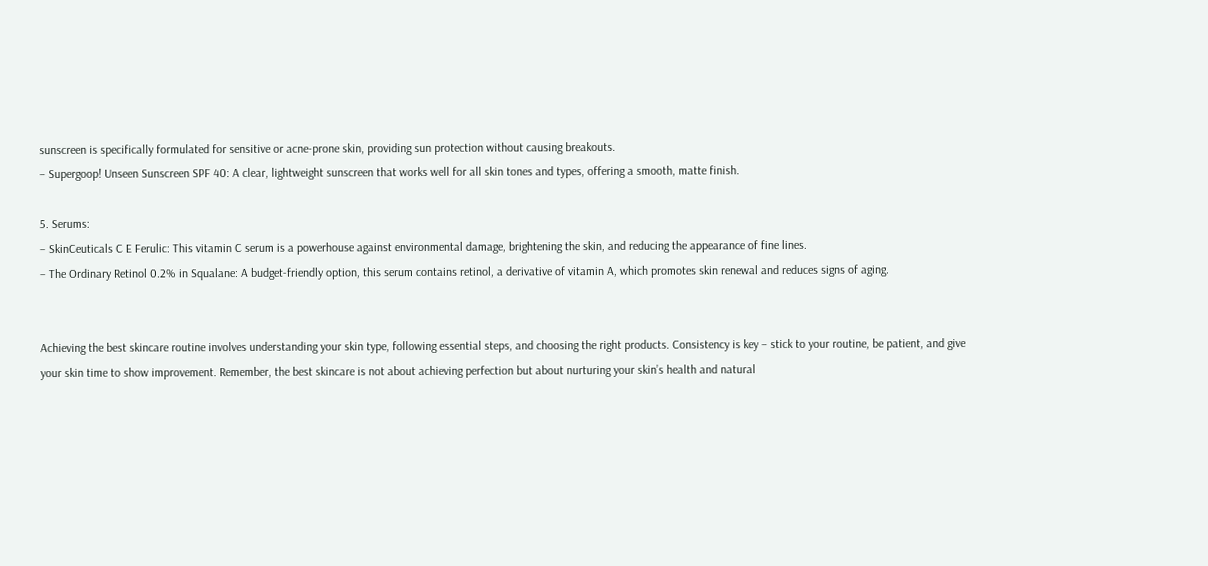sunscreen is specifically formulated for sensitive or acne-prone skin, providing sun protection without causing breakouts.
– Supergoop! Unseen Sunscreen SPF 40: A clear, lightweight sunscreen that works well for all skin tones and types, offering a smooth, matte finish.

5. Serums:
– SkinCeuticals C E Ferulic: This vitamin C serum is a powerhouse against environmental damage, brightening the skin, and reducing the appearance of fine lines.
– The Ordinary Retinol 0.2% in Squalane: A budget-friendly option, this serum contains retinol, a derivative of vitamin A, which promotes skin renewal and reduces signs of aging.


Achieving the best skincare routine involves understanding your skin type, following essential steps, and choosing the right products. Consistency is key – stick to your routine, be patient, and give your skin time to show improvement. Remember, the best skincare is not about achieving perfection but about nurturing your skin’s health and natural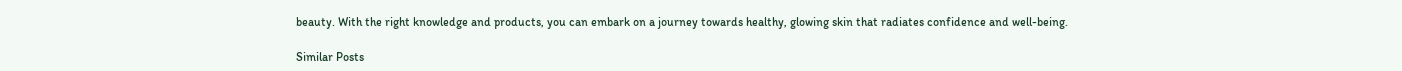beauty. With the right knowledge and products, you can embark on a journey towards healthy, glowing skin that radiates confidence and well-being.

Similar Posts